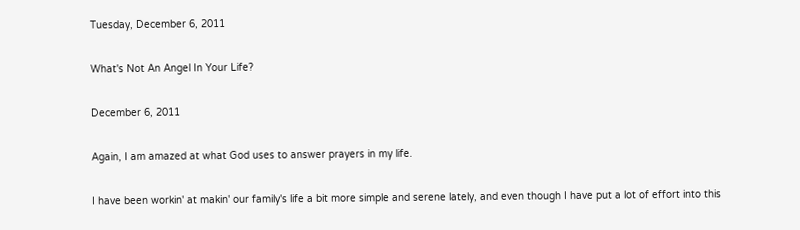Tuesday, December 6, 2011

What's Not An Angel In Your Life?

December 6, 2011

Again, I am amazed at what God uses to answer prayers in my life.

I have been workin' at makin' our family's life a bit more simple and serene lately, and even though I have put a lot of effort into this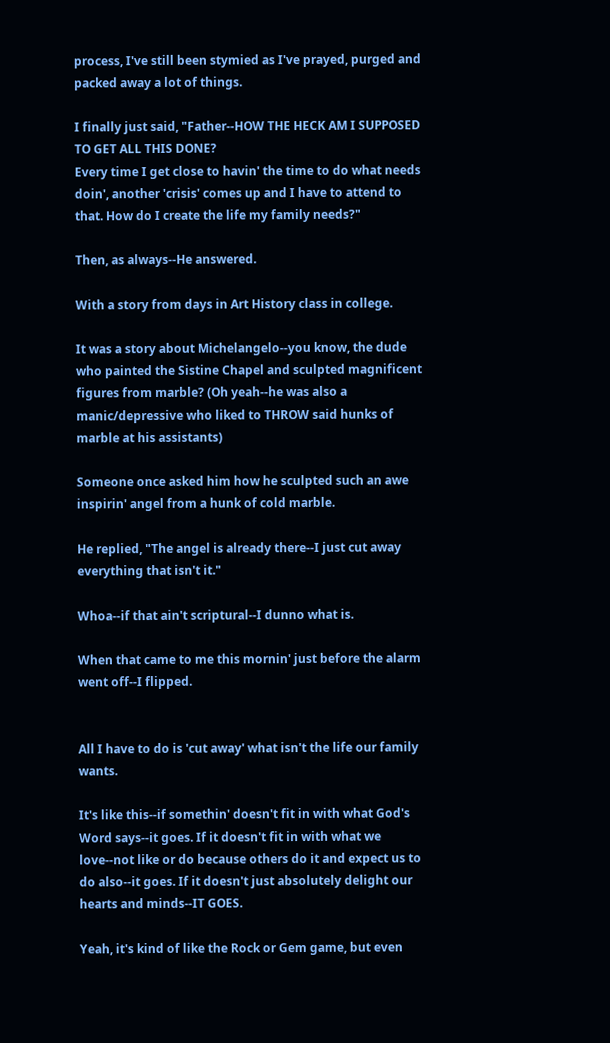process, I've still been stymied as I've prayed, purged and packed away a lot of things.

I finally just said, "Father--HOW THE HECK AM I SUPPOSED TO GET ALL THIS DONE?
Every time I get close to havin' the time to do what needs doin', another 'crisis' comes up and I have to attend to that. How do I create the life my family needs?"

Then, as always--He answered.

With a story from days in Art History class in college.

It was a story about Michelangelo--you know, the dude who painted the Sistine Chapel and sculpted magnificent figures from marble? (Oh yeah--he was also a manic/depressive who liked to THROW said hunks of marble at his assistants)

Someone once asked him how he sculpted such an awe inspirin' angel from a hunk of cold marble.

He replied, "The angel is already there--I just cut away everything that isn't it."

Whoa--if that ain't scriptural--I dunno what is.

When that came to me this mornin' just before the alarm went off--I flipped.


All I have to do is 'cut away' what isn't the life our family wants.

It's like this--if somethin' doesn't fit in with what God's Word says--it goes. If it doesn't fit in with what we love--not like or do because others do it and expect us to do also--it goes. If it doesn't just absolutely delight our hearts and minds--IT GOES.

Yeah, it's kind of like the Rock or Gem game, but even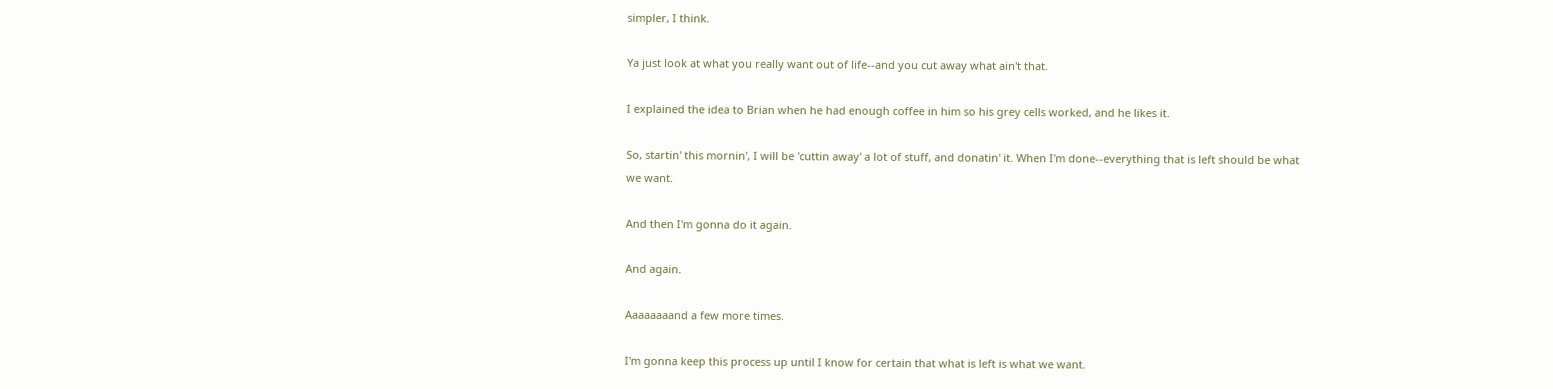simpler, I think.

Ya just look at what you really want out of life--and you cut away what ain't that.

I explained the idea to Brian when he had enough coffee in him so his grey cells worked, and he likes it.

So, startin' this mornin', I will be 'cuttin away' a lot of stuff, and donatin' it. When I'm done--everything that is left should be what we want.

And then I'm gonna do it again.

And again.

Aaaaaaaand a few more times.

I'm gonna keep this process up until I know for certain that what is left is what we want.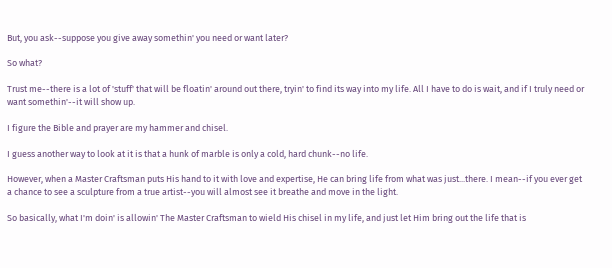But, you ask--suppose you give away somethin' you need or want later?

So what?

Trust me--there is a lot of 'stuff' that will be floatin' around out there, tryin' to find its way into my life. All I have to do is wait, and if I truly need or want somethin'--it will show up.

I figure the Bible and prayer are my hammer and chisel.

I guess another way to look at it is that a hunk of marble is only a cold, hard chunk--no life.

However, when a Master Craftsman puts His hand to it with love and expertise, He can bring life from what was just...there. I mean--if you ever get a chance to see a sculpture from a true artist--you will almost see it breathe and move in the light.

So basically, what I'm doin' is allowin' The Master Craftsman to wield His chisel in my life, and just let Him bring out the life that is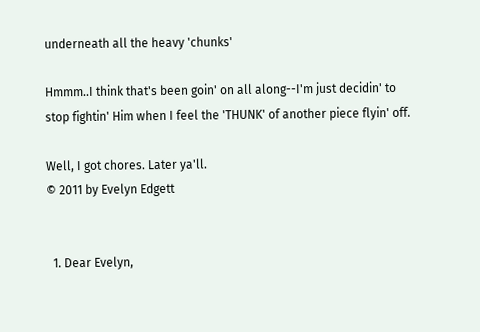underneath all the heavy 'chunks'

Hmmm..I think that's been goin' on all along--I'm just decidin' to stop fightin' Him when I feel the 'THUNK' of another piece flyin' off.

Well, I got chores. Later ya'll.
© 2011 by Evelyn Edgett


  1. Dear Evelyn,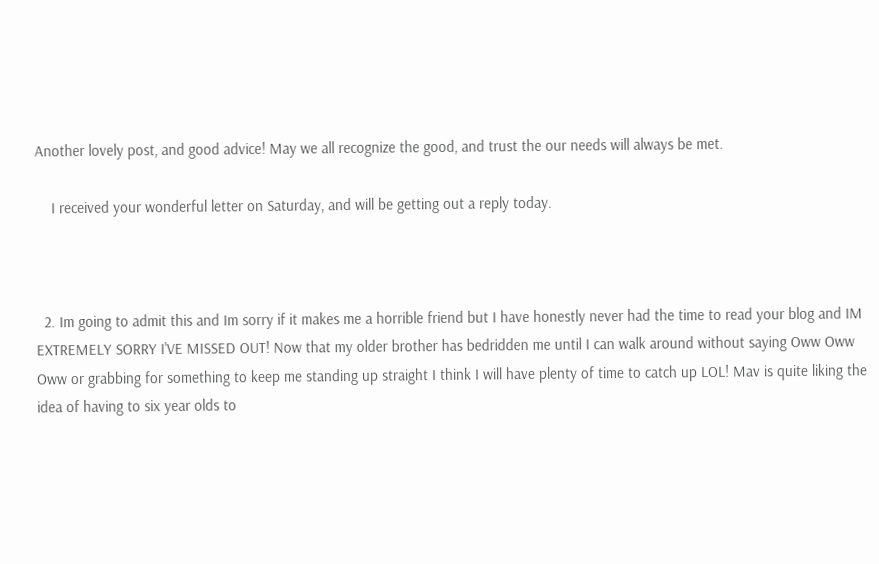Another lovely post, and good advice! May we all recognize the good, and trust the our needs will always be met.

    I received your wonderful letter on Saturday, and will be getting out a reply today.



  2. Im going to admit this and Im sorry if it makes me a horrible friend but I have honestly never had the time to read your blog and IM EXTREMELY SORRY I'VE MISSED OUT! Now that my older brother has bedridden me until I can walk around without saying Oww Oww Oww or grabbing for something to keep me standing up straight I think I will have plenty of time to catch up LOL! Mav is quite liking the idea of having to six year olds to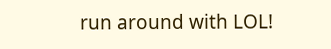run around with LOL!